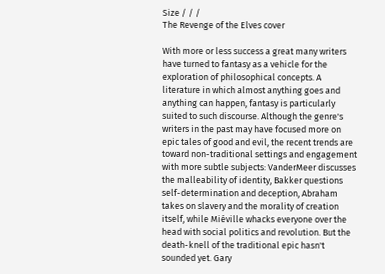Size / / /
The Revenge of the Elves cover

With more or less success a great many writers have turned to fantasy as a vehicle for the exploration of philosophical concepts. A literature in which almost anything goes and anything can happen, fantasy is particularly suited to such discourse. Although the genre's writers in the past may have focused more on epic tales of good and evil, the recent trends are toward non-traditional settings and engagement with more subtle subjects: VanderMeer discusses the malleability of identity, Bakker questions self-determination and deception, Abraham takes on slavery and the morality of creation itself, while Miéville whacks everyone over the head with social politics and revolution. But the death-knell of the traditional epic hasn't sounded yet. Gary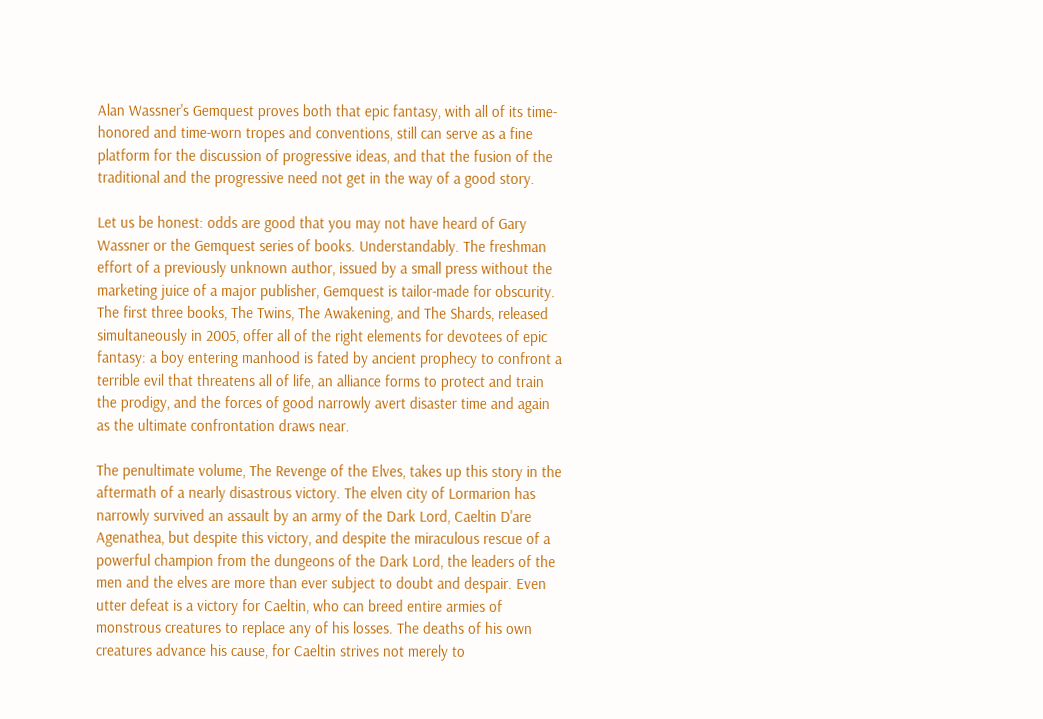Alan Wassner's Gemquest proves both that epic fantasy, with all of its time-honored and time-worn tropes and conventions, still can serve as a fine platform for the discussion of progressive ideas, and that the fusion of the traditional and the progressive need not get in the way of a good story.

Let us be honest: odds are good that you may not have heard of Gary Wassner or the Gemquest series of books. Understandably. The freshman effort of a previously unknown author, issued by a small press without the marketing juice of a major publisher, Gemquest is tailor-made for obscurity. The first three books, The Twins, The Awakening, and The Shards, released simultaneously in 2005, offer all of the right elements for devotees of epic fantasy: a boy entering manhood is fated by ancient prophecy to confront a terrible evil that threatens all of life, an alliance forms to protect and train the prodigy, and the forces of good narrowly avert disaster time and again as the ultimate confrontation draws near.

The penultimate volume, The Revenge of the Elves, takes up this story in the aftermath of a nearly disastrous victory. The elven city of Lormarion has narrowly survived an assault by an army of the Dark Lord, Caeltin D'are Agenathea, but despite this victory, and despite the miraculous rescue of a powerful champion from the dungeons of the Dark Lord, the leaders of the men and the elves are more than ever subject to doubt and despair. Even utter defeat is a victory for Caeltin, who can breed entire armies of monstrous creatures to replace any of his losses. The deaths of his own creatures advance his cause, for Caeltin strives not merely to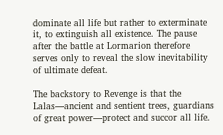dominate all life but rather to exterminate it, to extinguish all existence. The pause after the battle at Lormarion therefore serves only to reveal the slow inevitability of ultimate defeat.

The backstory to Revenge is that the Lalas—ancient and sentient trees, guardians of great power—protect and succor all life.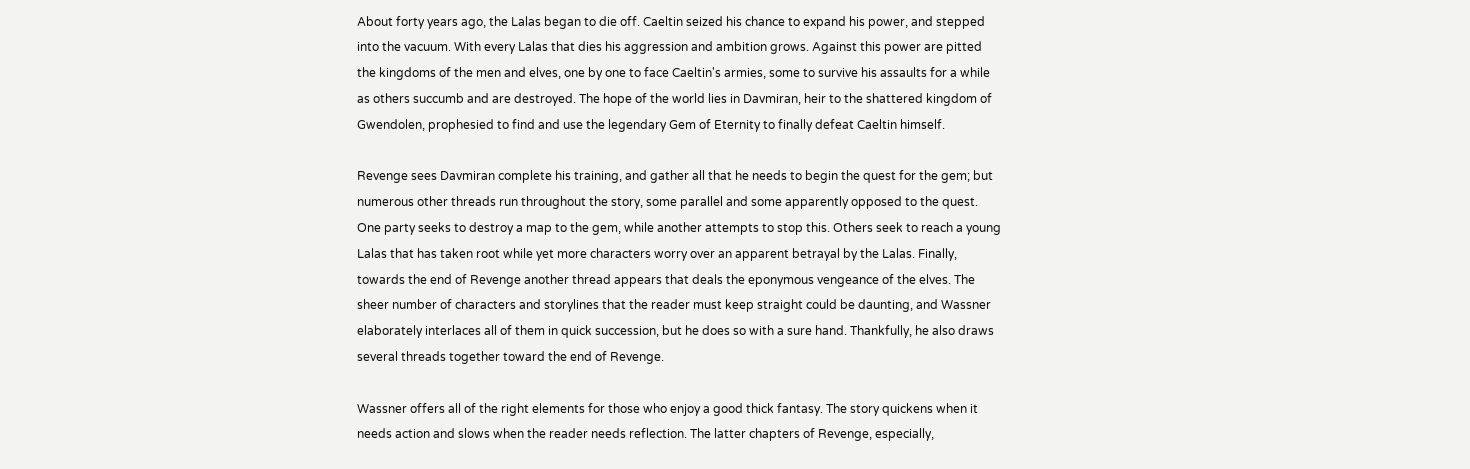About forty years ago, the Lalas began to die off. Caeltin seized his chance to expand his power, and stepped into the vacuum. With every Lalas that dies his aggression and ambition grows. Against this power are pitted the kingdoms of the men and elves, one by one to face Caeltin's armies, some to survive his assaults for a while as others succumb and are destroyed. The hope of the world lies in Davmiran, heir to the shattered kingdom of Gwendolen, prophesied to find and use the legendary Gem of Eternity to finally defeat Caeltin himself.

Revenge sees Davmiran complete his training, and gather all that he needs to begin the quest for the gem; but numerous other threads run throughout the story, some parallel and some apparently opposed to the quest. One party seeks to destroy a map to the gem, while another attempts to stop this. Others seek to reach a young Lalas that has taken root while yet more characters worry over an apparent betrayal by the Lalas. Finally, towards the end of Revenge another thread appears that deals the eponymous vengeance of the elves. The sheer number of characters and storylines that the reader must keep straight could be daunting, and Wassner elaborately interlaces all of them in quick succession, but he does so with a sure hand. Thankfully, he also draws several threads together toward the end of Revenge.

Wassner offers all of the right elements for those who enjoy a good thick fantasy. The story quickens when it needs action and slows when the reader needs reflection. The latter chapters of Revenge, especially,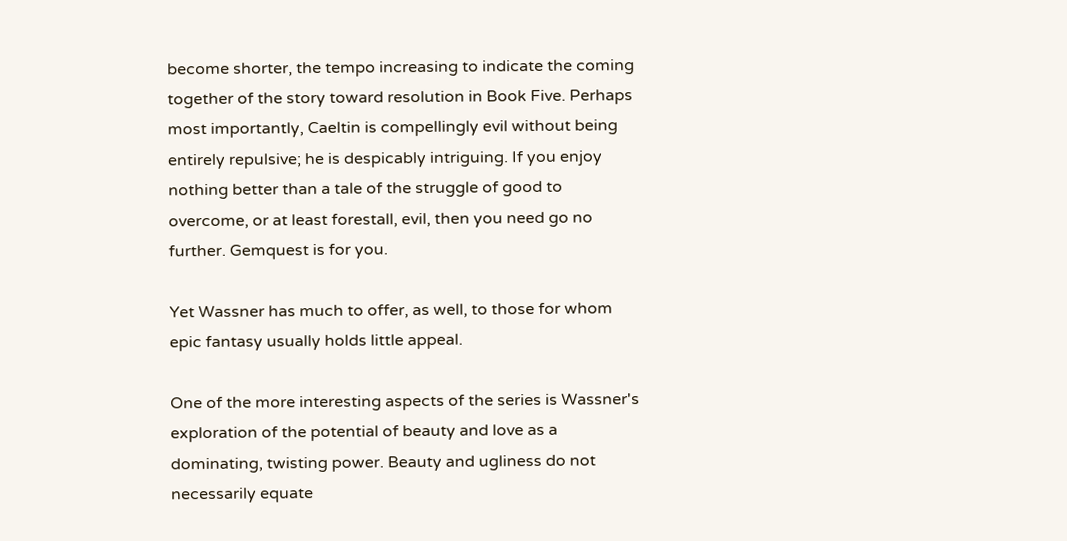become shorter, the tempo increasing to indicate the coming together of the story toward resolution in Book Five. Perhaps most importantly, Caeltin is compellingly evil without being entirely repulsive; he is despicably intriguing. If you enjoy nothing better than a tale of the struggle of good to overcome, or at least forestall, evil, then you need go no further. Gemquest is for you.

Yet Wassner has much to offer, as well, to those for whom epic fantasy usually holds little appeal.

One of the more interesting aspects of the series is Wassner's exploration of the potential of beauty and love as a dominating, twisting power. Beauty and ugliness do not necessarily equate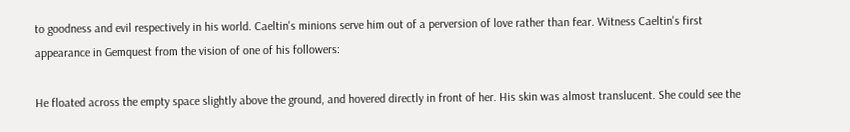to goodness and evil respectively in his world. Caeltin's minions serve him out of a perversion of love rather than fear. Witness Caeltin's first appearance in Gemquest from the vision of one of his followers:

He floated across the empty space slightly above the ground, and hovered directly in front of her. His skin was almost translucent. She could see the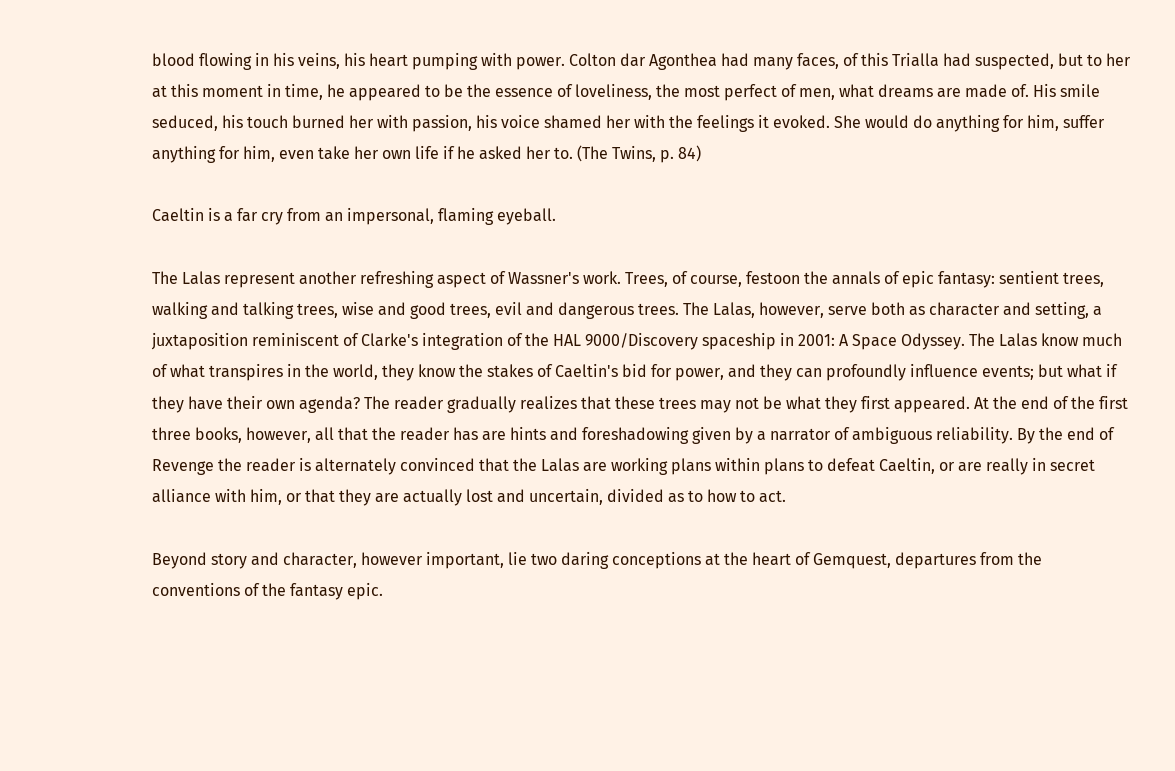blood flowing in his veins, his heart pumping with power. Colton dar Agonthea had many faces, of this Trialla had suspected, but to her at this moment in time, he appeared to be the essence of loveliness, the most perfect of men, what dreams are made of. His smile seduced, his touch burned her with passion, his voice shamed her with the feelings it evoked. She would do anything for him, suffer anything for him, even take her own life if he asked her to. (The Twins, p. 84)

Caeltin is a far cry from an impersonal, flaming eyeball.

The Lalas represent another refreshing aspect of Wassner's work. Trees, of course, festoon the annals of epic fantasy: sentient trees, walking and talking trees, wise and good trees, evil and dangerous trees. The Lalas, however, serve both as character and setting, a juxtaposition reminiscent of Clarke's integration of the HAL 9000/Discovery spaceship in 2001: A Space Odyssey. The Lalas know much of what transpires in the world, they know the stakes of Caeltin's bid for power, and they can profoundly influence events; but what if they have their own agenda? The reader gradually realizes that these trees may not be what they first appeared. At the end of the first three books, however, all that the reader has are hints and foreshadowing given by a narrator of ambiguous reliability. By the end of Revenge the reader is alternately convinced that the Lalas are working plans within plans to defeat Caeltin, or are really in secret alliance with him, or that they are actually lost and uncertain, divided as to how to act.

Beyond story and character, however important, lie two daring conceptions at the heart of Gemquest, departures from the conventions of the fantasy epic.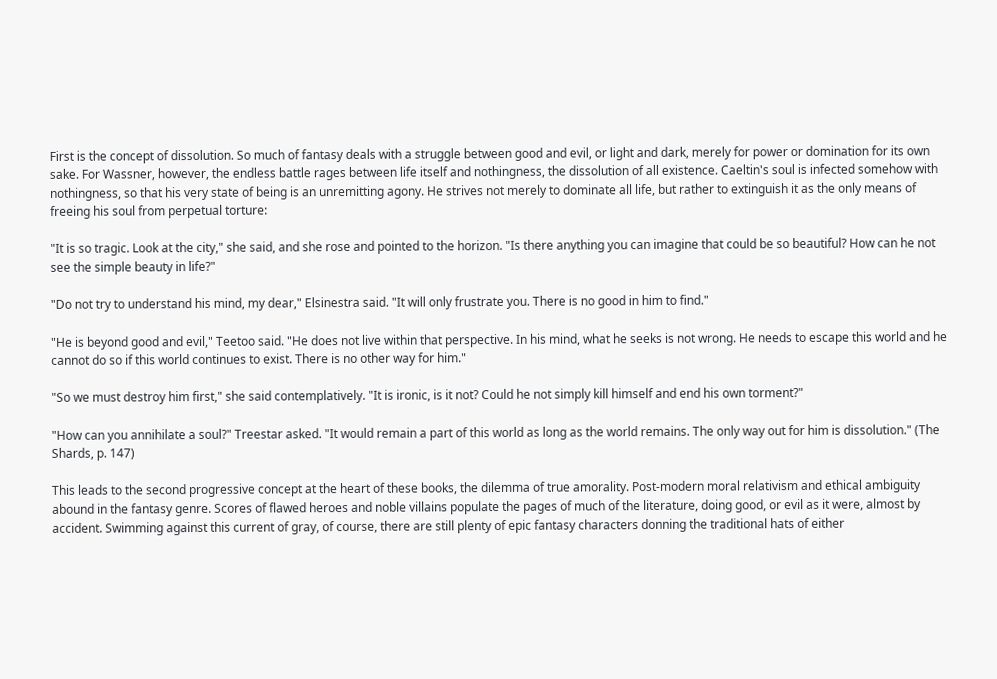First is the concept of dissolution. So much of fantasy deals with a struggle between good and evil, or light and dark, merely for power or domination for its own sake. For Wassner, however, the endless battle rages between life itself and nothingness, the dissolution of all existence. Caeltin's soul is infected somehow with nothingness, so that his very state of being is an unremitting agony. He strives not merely to dominate all life, but rather to extinguish it as the only means of freeing his soul from perpetual torture:

"It is so tragic. Look at the city," she said, and she rose and pointed to the horizon. "Is there anything you can imagine that could be so beautiful? How can he not see the simple beauty in life?"

"Do not try to understand his mind, my dear," Elsinestra said. "It will only frustrate you. There is no good in him to find."

"He is beyond good and evil," Teetoo said. "He does not live within that perspective. In his mind, what he seeks is not wrong. He needs to escape this world and he cannot do so if this world continues to exist. There is no other way for him."

"So we must destroy him first," she said contemplatively. "It is ironic, is it not? Could he not simply kill himself and end his own torment?"

"How can you annihilate a soul?" Treestar asked. "It would remain a part of this world as long as the world remains. The only way out for him is dissolution." (The Shards, p. 147)

This leads to the second progressive concept at the heart of these books, the dilemma of true amorality. Post-modern moral relativism and ethical ambiguity abound in the fantasy genre. Scores of flawed heroes and noble villains populate the pages of much of the literature, doing good, or evil as it were, almost by accident. Swimming against this current of gray, of course, there are still plenty of epic fantasy characters donning the traditional hats of either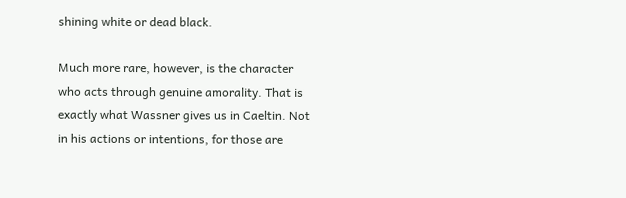shining white or dead black.

Much more rare, however, is the character who acts through genuine amorality. That is exactly what Wassner gives us in Caeltin. Not in his actions or intentions, for those are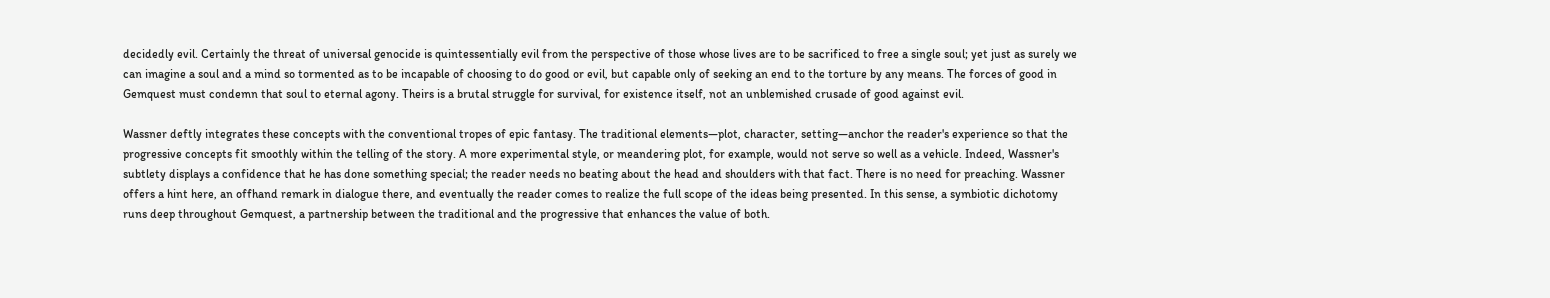decidedly evil. Certainly the threat of universal genocide is quintessentially evil from the perspective of those whose lives are to be sacrificed to free a single soul; yet just as surely we can imagine a soul and a mind so tormented as to be incapable of choosing to do good or evil, but capable only of seeking an end to the torture by any means. The forces of good in Gemquest must condemn that soul to eternal agony. Theirs is a brutal struggle for survival, for existence itself, not an unblemished crusade of good against evil.

Wassner deftly integrates these concepts with the conventional tropes of epic fantasy. The traditional elements—plot, character, setting—anchor the reader's experience so that the progressive concepts fit smoothly within the telling of the story. A more experimental style, or meandering plot, for example, would not serve so well as a vehicle. Indeed, Wassner's subtlety displays a confidence that he has done something special; the reader needs no beating about the head and shoulders with that fact. There is no need for preaching. Wassner offers a hint here, an offhand remark in dialogue there, and eventually the reader comes to realize the full scope of the ideas being presented. In this sense, a symbiotic dichotomy runs deep throughout Gemquest, a partnership between the traditional and the progressive that enhances the value of both.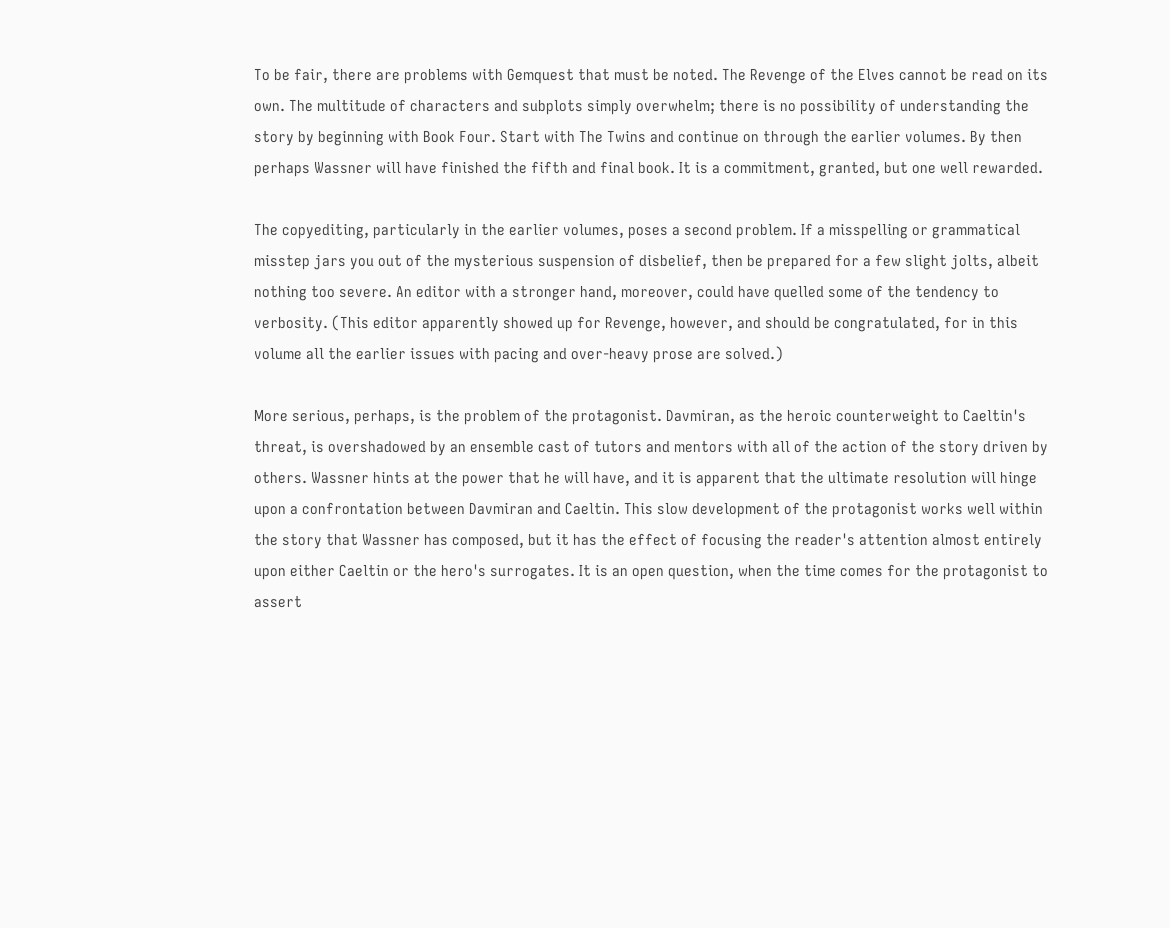To be fair, there are problems with Gemquest that must be noted. The Revenge of the Elves cannot be read on its own. The multitude of characters and subplots simply overwhelm; there is no possibility of understanding the story by beginning with Book Four. Start with The Twins and continue on through the earlier volumes. By then perhaps Wassner will have finished the fifth and final book. It is a commitment, granted, but one well rewarded.

The copyediting, particularly in the earlier volumes, poses a second problem. If a misspelling or grammatical misstep jars you out of the mysterious suspension of disbelief, then be prepared for a few slight jolts, albeit nothing too severe. An editor with a stronger hand, moreover, could have quelled some of the tendency to verbosity. (This editor apparently showed up for Revenge, however, and should be congratulated, for in this volume all the earlier issues with pacing and over-heavy prose are solved.)

More serious, perhaps, is the problem of the protagonist. Davmiran, as the heroic counterweight to Caeltin's threat, is overshadowed by an ensemble cast of tutors and mentors with all of the action of the story driven by others. Wassner hints at the power that he will have, and it is apparent that the ultimate resolution will hinge upon a confrontation between Davmiran and Caeltin. This slow development of the protagonist works well within the story that Wassner has composed, but it has the effect of focusing the reader's attention almost entirely upon either Caeltin or the hero's surrogates. It is an open question, when the time comes for the protagonist to assert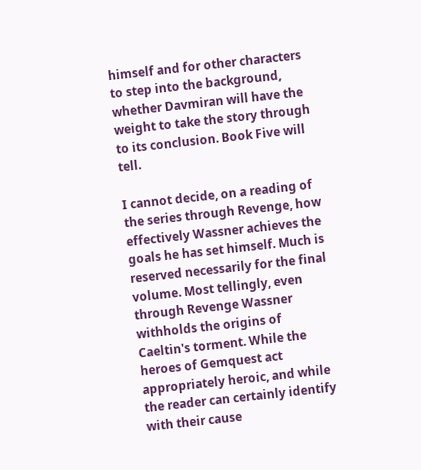himself and for other characters to step into the background, whether Davmiran will have the weight to take the story through to its conclusion. Book Five will tell.

I cannot decide, on a reading of the series through Revenge, how effectively Wassner achieves the goals he has set himself. Much is reserved necessarily for the final volume. Most tellingly, even through Revenge Wassner withholds the origins of Caeltin's torment. While the heroes of Gemquest act appropriately heroic, and while the reader can certainly identify with their cause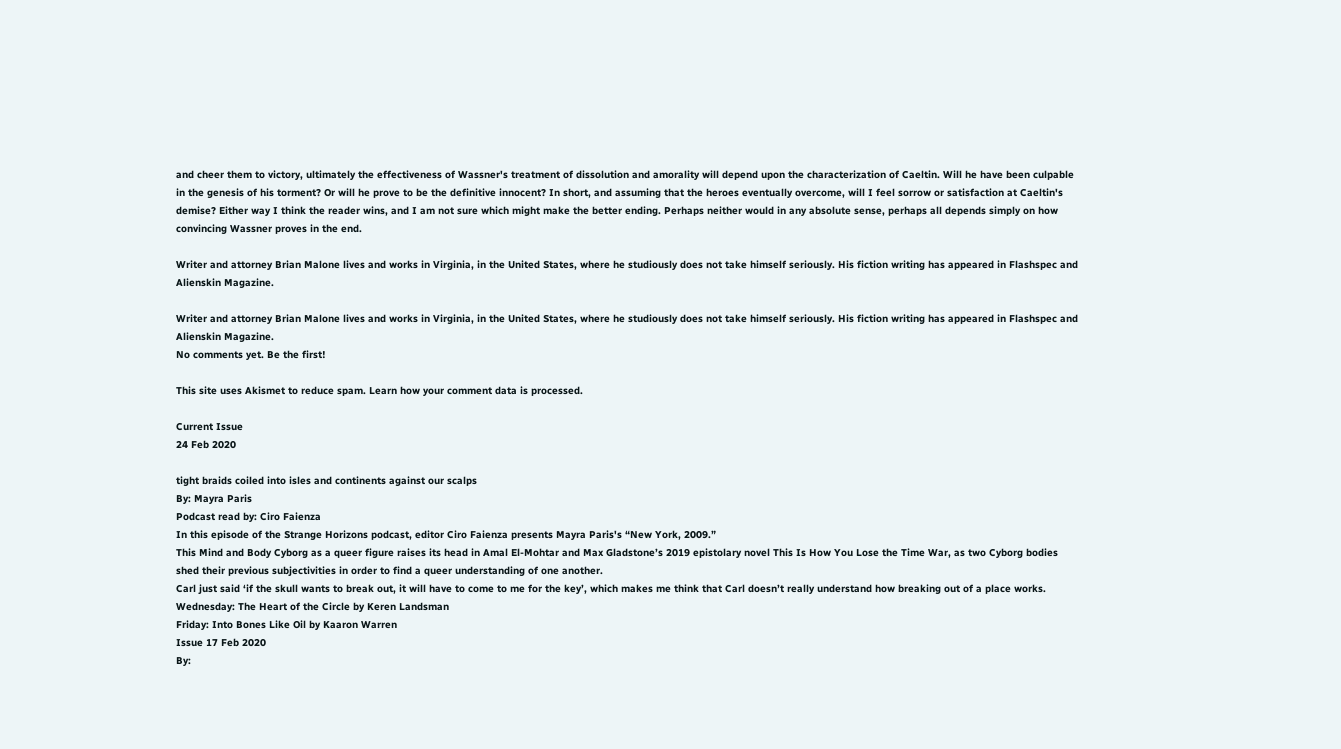and cheer them to victory, ultimately the effectiveness of Wassner's treatment of dissolution and amorality will depend upon the characterization of Caeltin. Will he have been culpable in the genesis of his torment? Or will he prove to be the definitive innocent? In short, and assuming that the heroes eventually overcome, will I feel sorrow or satisfaction at Caeltin's demise? Either way I think the reader wins, and I am not sure which might make the better ending. Perhaps neither would in any absolute sense, perhaps all depends simply on how convincing Wassner proves in the end.

Writer and attorney Brian Malone lives and works in Virginia, in the United States, where he studiously does not take himself seriously. His fiction writing has appeared in Flashspec and Alienskin Magazine.

Writer and attorney Brian Malone lives and works in Virginia, in the United States, where he studiously does not take himself seriously. His fiction writing has appeared in Flashspec and Alienskin Magazine.
No comments yet. Be the first!

This site uses Akismet to reduce spam. Learn how your comment data is processed.

Current Issue
24 Feb 2020

tight braids coiled into isles and continents against our scalps
By: Mayra Paris
Podcast read by: Ciro Faienza
In this episode of the Strange Horizons podcast, editor Ciro Faienza presents Mayra Paris's “New York, 2009.”
This Mind and Body Cyborg as a queer figure raises its head in Amal El-Mohtar and Max Gladstone’s 2019 epistolary novel This Is How You Lose the Time War, as two Cyborg bodies shed their previous subjectivities in order to find a queer understanding of one another.
Carl just said ‘if the skull wants to break out, it will have to come to me for the key’, which makes me think that Carl doesn’t really understand how breaking out of a place works.
Wednesday: The Heart of the Circle by Keren Landsman
Friday: Into Bones Like Oil by Kaaron Warren
Issue 17 Feb 2020
By: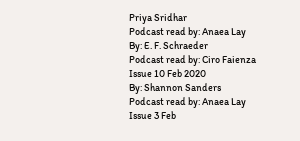Priya Sridhar
Podcast read by: Anaea Lay
By: E. F. Schraeder
Podcast read by: Ciro Faienza
Issue 10 Feb 2020
By: Shannon Sanders
Podcast read by: Anaea Lay
Issue 3 Feb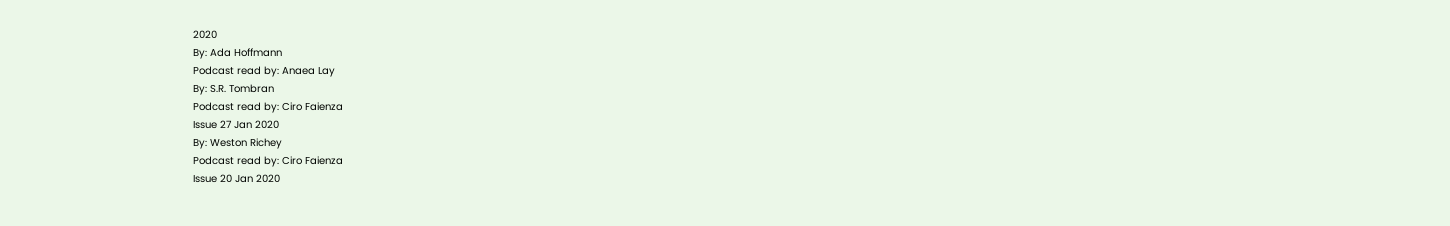2020
By: Ada Hoffmann
Podcast read by: Anaea Lay
By: S.R. Tombran
Podcast read by: Ciro Faienza
Issue 27 Jan 2020
By: Weston Richey
Podcast read by: Ciro Faienza
Issue 20 Jan 2020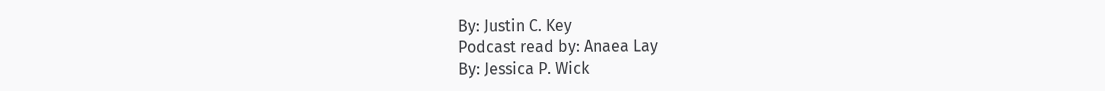By: Justin C. Key
Podcast read by: Anaea Lay
By: Jessica P. Wick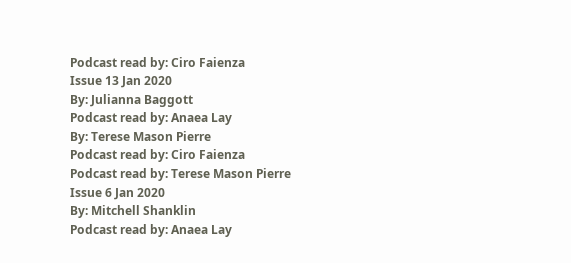Podcast read by: Ciro Faienza
Issue 13 Jan 2020
By: Julianna Baggott
Podcast read by: Anaea Lay
By: Terese Mason Pierre
Podcast read by: Ciro Faienza
Podcast read by: Terese Mason Pierre
Issue 6 Jan 2020
By: Mitchell Shanklin
Podcast read by: Anaea Lay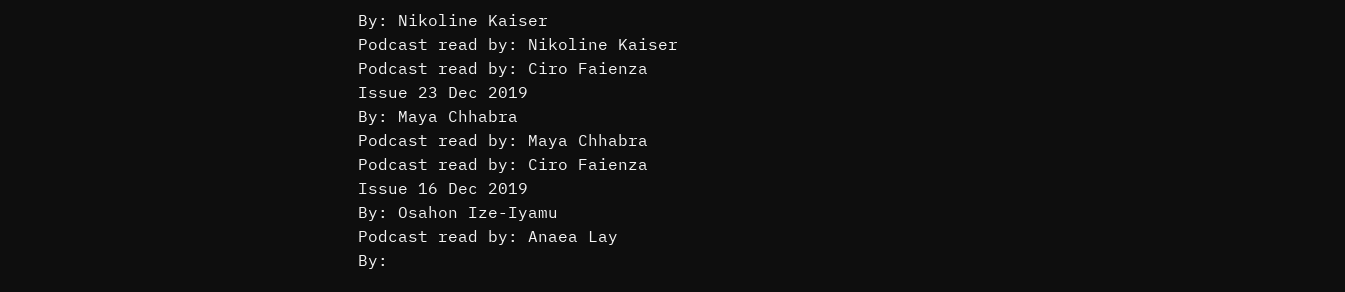By: Nikoline Kaiser
Podcast read by: Nikoline Kaiser
Podcast read by: Ciro Faienza
Issue 23 Dec 2019
By: Maya Chhabra
Podcast read by: Maya Chhabra
Podcast read by: Ciro Faienza
Issue 16 Dec 2019
By: Osahon Ize-Iyamu
Podcast read by: Anaea Lay
By: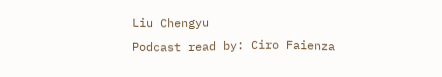Liu Chengyu
Podcast read by: Ciro Faienza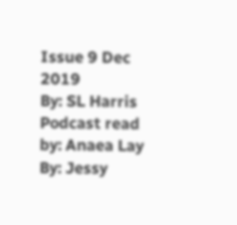Issue 9 Dec 2019
By: SL Harris
Podcast read by: Anaea Lay
By: Jessy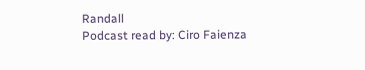Randall
Podcast read by: Ciro Faienza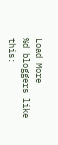Load More
%d bloggers like this: